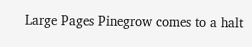Large Pages Pinegrow comes to a halt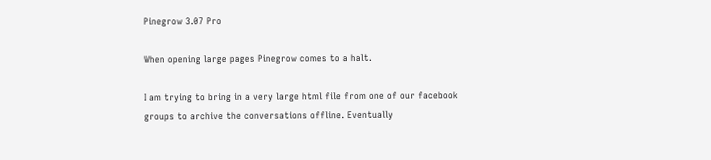Pinegrow 3.07 Pro

When opening large pages Pinegrow comes to a halt.

I am trying to bring in a very large html file from one of our facebook groups to archive the conversations offline. Eventually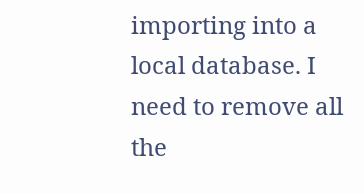importing into a local database. I need to remove all the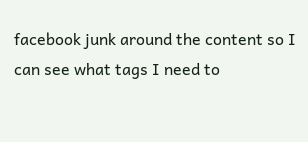facebook junk around the content so I can see what tags I need to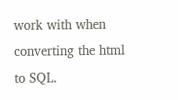work with when converting the html to SQL.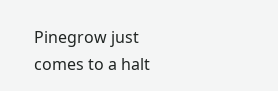Pinegrow just comes to a halt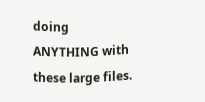doing ANYTHING with these large files.